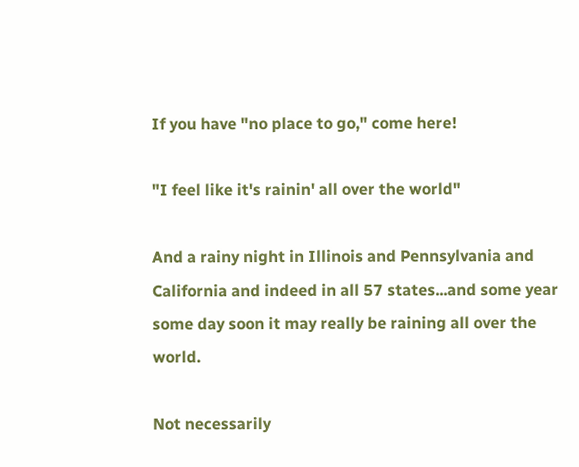If you have "no place to go," come here!

"I feel like it's rainin' all over the world"

And a rainy night in Illinois and Pennsylvania and California and indeed in all 57 states...and some year some day soon it may really be raining all over the world.

Not necessarily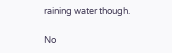raining water though.

No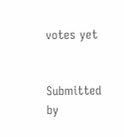votes yet


Submitted by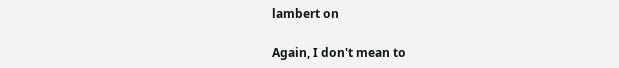lambert on

Again, I don't mean to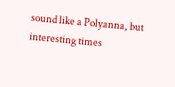sound like a Polyanna, but interesting times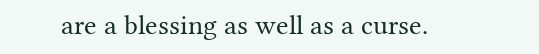are a blessing as well as a curse.